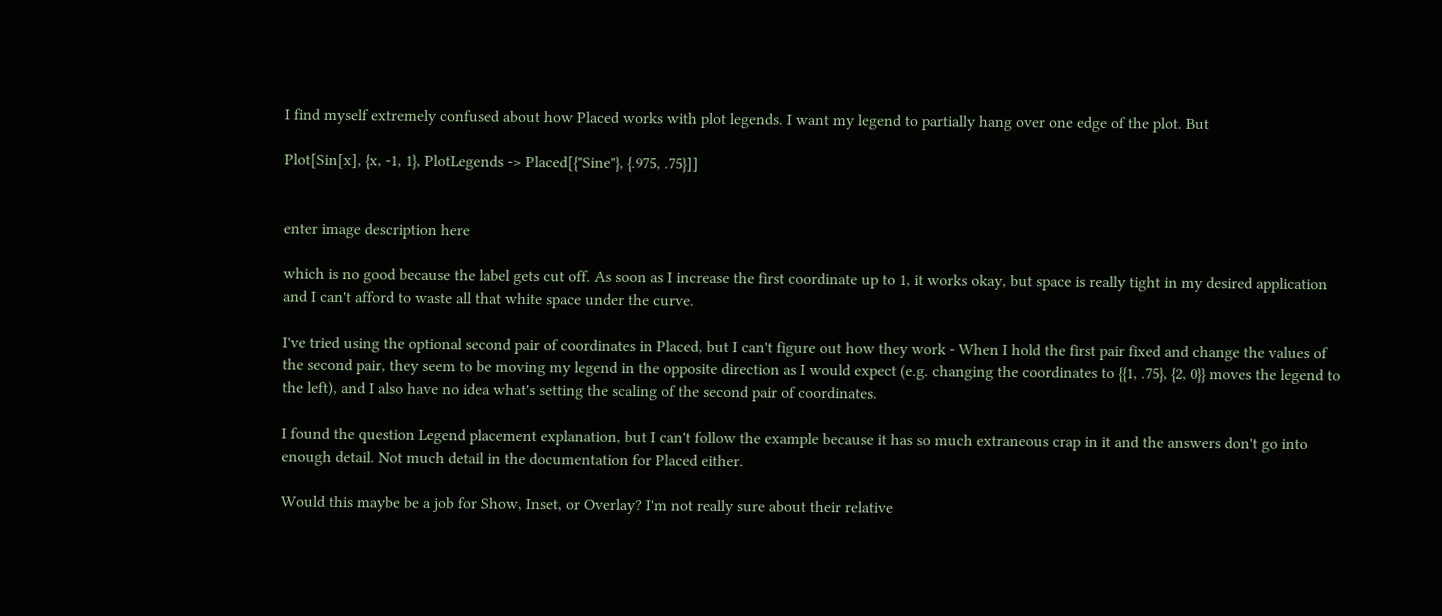I find myself extremely confused about how Placed works with plot legends. I want my legend to partially hang over one edge of the plot. But

Plot[Sin[x], {x, -1, 1}, PlotLegends -> Placed[{"Sine"}, {.975, .75}]]


enter image description here

which is no good because the label gets cut off. As soon as I increase the first coordinate up to 1, it works okay, but space is really tight in my desired application and I can't afford to waste all that white space under the curve.

I've tried using the optional second pair of coordinates in Placed, but I can't figure out how they work - When I hold the first pair fixed and change the values of the second pair, they seem to be moving my legend in the opposite direction as I would expect (e.g. changing the coordinates to {{1, .75}, {2, 0}} moves the legend to the left), and I also have no idea what's setting the scaling of the second pair of coordinates.

I found the question Legend placement explanation, but I can't follow the example because it has so much extraneous crap in it and the answers don't go into enough detail. Not much detail in the documentation for Placed either.

Would this maybe be a job for Show, Inset, or Overlay? I'm not really sure about their relative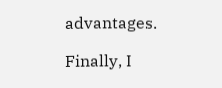advantages.

Finally, I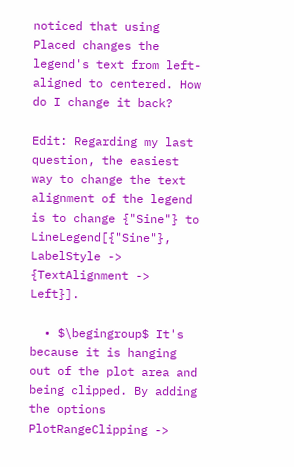noticed that using Placed changes the legend's text from left-aligned to centered. How do I change it back?

Edit: Regarding my last question, the easiest way to change the text alignment of the legend is to change {"Sine"} to LineLegend[{"Sine"}, LabelStyle -> {TextAlignment -> Left}].

  • $\begingroup$ It's because it is hanging out of the plot area and being clipped. By adding the options PlotRangeClipping ->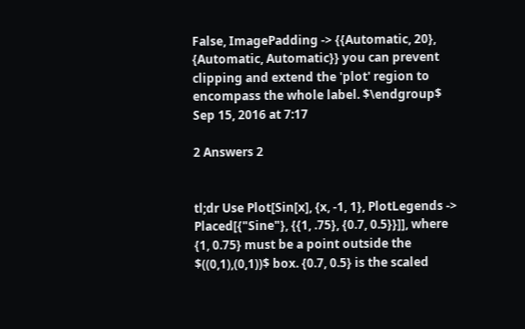False, ImagePadding -> {{Automatic, 20}, {Automatic, Automatic}} you can prevent clipping and extend the 'plot' region to encompass the whole label. $\endgroup$ Sep 15, 2016 at 7:17

2 Answers 2


tl;dr Use Plot[Sin[x], {x, -1, 1}, PlotLegends -> Placed[{"Sine"}, {{1, .75}, {0.7, 0.5}}]], where {1, 0.75} must be a point outside the $((0,1),(0,1))$ box. {0.7, 0.5} is the scaled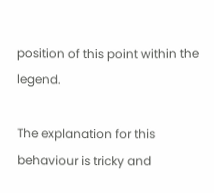position of this point within the legend.

The explanation for this behaviour is tricky and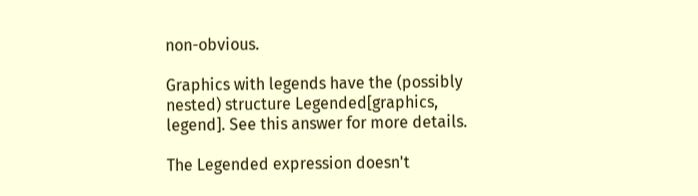non-obvious.

Graphics with legends have the (possibly nested) structure Legended[graphics, legend]. See this answer for more details.

The Legended expression doesn't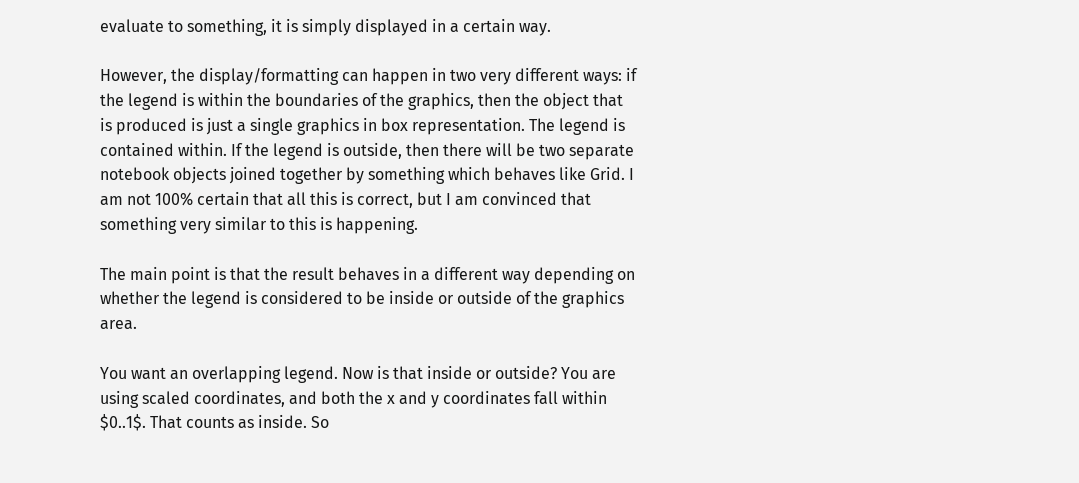evaluate to something, it is simply displayed in a certain way.

However, the display/formatting can happen in two very different ways: if the legend is within the boundaries of the graphics, then the object that is produced is just a single graphics in box representation. The legend is contained within. If the legend is outside, then there will be two separate notebook objects joined together by something which behaves like Grid. I am not 100% certain that all this is correct, but I am convinced that something very similar to this is happening.

The main point is that the result behaves in a different way depending on whether the legend is considered to be inside or outside of the graphics area.

You want an overlapping legend. Now is that inside or outside? You are using scaled coordinates, and both the x and y coordinates fall within $0..1$. That counts as inside. So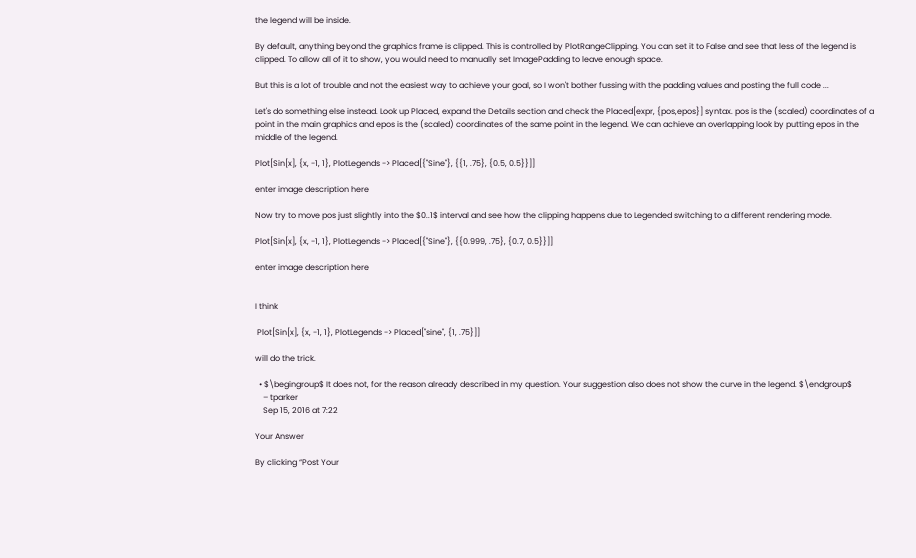the legend will be inside.

By default, anything beyond the graphics frame is clipped. This is controlled by PlotRangeClipping. You can set it to False and see that less of the legend is clipped. To allow all of it to show, you would need to manually set ImagePadding to leave enough space.

But this is a lot of trouble and not the easiest way to achieve your goal, so I won't bother fussing with the padding values and posting the full code ...

Let's do something else instead. Look up Placed, expand the Details section and check the Placed[expr, {pos,epos}] syntax. pos is the (scaled) coordinates of a point in the main graphics and epos is the (scaled) coordinates of the same point in the legend. We can achieve an overlapping look by putting epos in the middle of the legend.

Plot[Sin[x], {x, -1, 1}, PlotLegends -> Placed[{"Sine"}, {{1, .75}, {0.5, 0.5}}]]

enter image description here

Now try to move pos just slightly into the $0..1$ interval and see how the clipping happens due to Legended switching to a different rendering mode.

Plot[Sin[x], {x, -1, 1}, PlotLegends -> Placed[{"Sine"}, {{0.999, .75}, {0.7, 0.5}}]]

enter image description here


I think

 Plot[Sin[x], {x, -1, 1}, PlotLegends -> Placed["sine", {1, .75}]]

will do the trick.

  • $\begingroup$ It does not, for the reason already described in my question. Your suggestion also does not show the curve in the legend. $\endgroup$
    – tparker
    Sep 15, 2016 at 7:22

Your Answer

By clicking “Post Your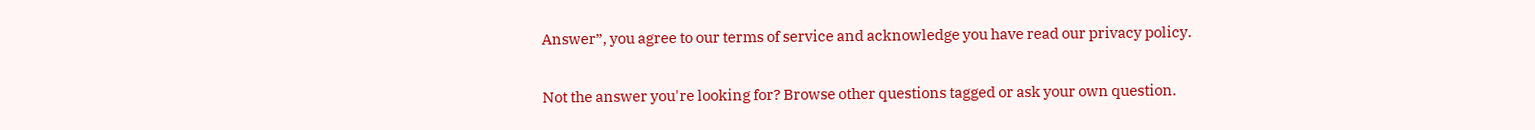Answer”, you agree to our terms of service and acknowledge you have read our privacy policy.

Not the answer you're looking for? Browse other questions tagged or ask your own question.